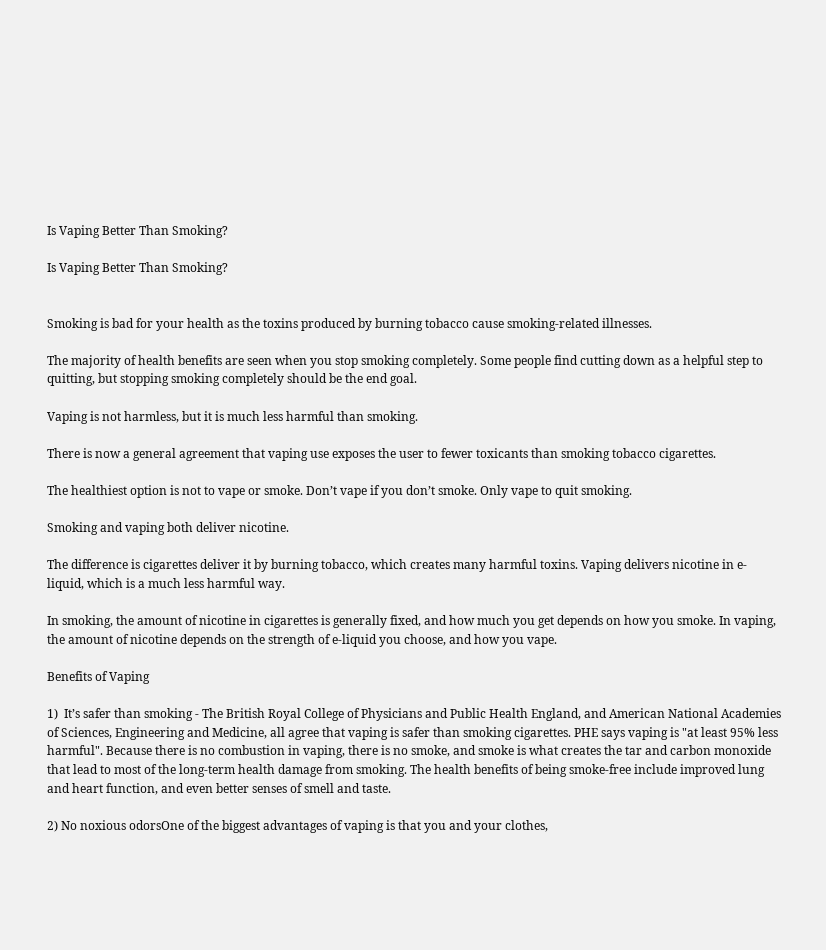Is Vaping Better Than Smoking?

Is Vaping Better Than Smoking?


Smoking is bad for your health as the toxins produced by burning tobacco cause smoking-related illnesses.

The majority of health benefits are seen when you stop smoking completely. Some people find cutting down as a helpful step to quitting, but stopping smoking completely should be the end goal.

Vaping is not harmless, but it is much less harmful than smoking.

There is now a general agreement that vaping use exposes the user to fewer toxicants than smoking tobacco cigarettes.

The healthiest option is not to vape or smoke. Don’t vape if you don’t smoke. Only vape to quit smoking.

Smoking and vaping both deliver nicotine.

The difference is cigarettes deliver it by burning tobacco, which creates many harmful toxins. Vaping delivers nicotine in e-liquid, which is a much less harmful way.

In smoking, the amount of nicotine in cigarettes is generally fixed, and how much you get depends on how you smoke. In vaping, the amount of nicotine depends on the strength of e-liquid you choose, and how you vape.

Benefits of Vaping

1)  It’s safer than smoking - The British Royal College of Physicians and Public Health England, and American National Academies of Sciences, Engineering and Medicine, all agree that vaping is safer than smoking cigarettes. PHE says vaping is "at least 95% less harmful". Because there is no combustion in vaping, there is no smoke, and smoke is what creates the tar and carbon monoxide that lead to most of the long-term health damage from smoking. The health benefits of being smoke-free include improved lung and heart function, and even better senses of smell and taste.

2) No noxious odorsOne of the biggest advantages of vaping is that you and your clothes,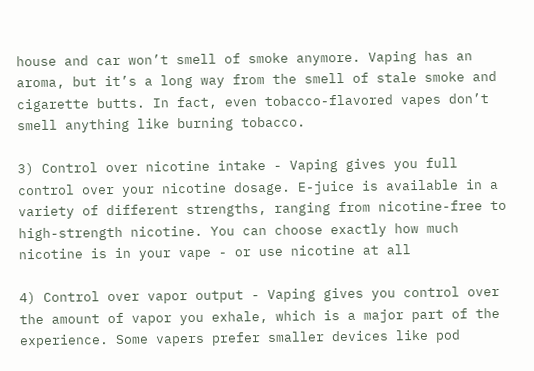house and car won’t smell of smoke anymore. Vaping has an aroma, but it’s a long way from the smell of stale smoke and cigarette butts. In fact, even tobacco-flavored vapes don’t smell anything like burning tobacco.

3) Control over nicotine intake - Vaping gives you full control over your nicotine dosage. E-juice is available in a variety of different strengths, ranging from nicotine-free to high-strength nicotine. You can choose exactly how much nicotine is in your vape - or use nicotine at all

4) Control over vapor output - Vaping gives you control over the amount of vapor you exhale, which is a major part of the experience. Some vapers prefer smaller devices like pod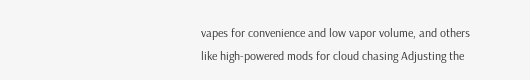vapes for convenience and low vapor volume, and others like high-powered mods for cloud chasing Adjusting the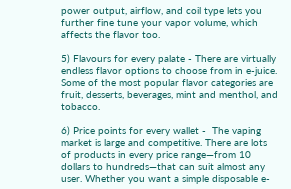power output, airflow, and coil type lets you further fine tune your vapor volume, which affects the flavor too.

5) Flavours for every palate - There are virtually endless flavor options to choose from in e-juice. Some of the most popular flavor categories are fruit, desserts, beverages, mint and menthol, and tobacco.

6) Price points for every wallet -  The vaping market is large and competitive. There are lots of products in every price range—from 10 dollars to hundreds—that can suit almost any user. Whether you want a simple disposable e-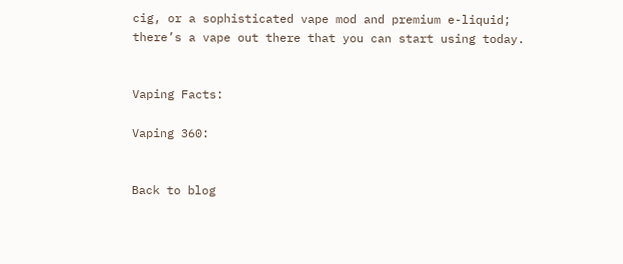cig, or a sophisticated vape mod and premium e-liquid; there’s a vape out there that you can start using today.


Vaping Facts:

Vaping 360:


Back to blog